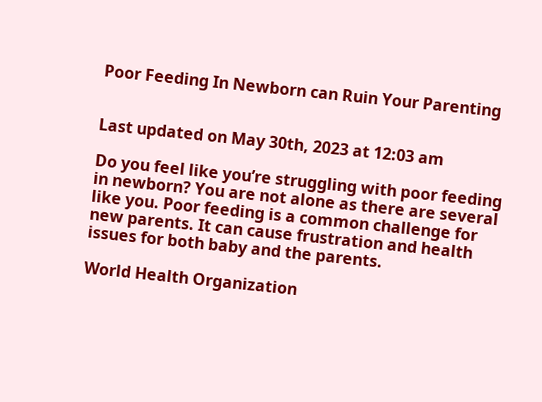Poor Feeding In Newborn can Ruin Your Parenting


Last updated on May 30th, 2023 at 12:03 am

Do you feel like you’re struggling with poor feeding in newborn? You are not alone as there are several like you. Poor feeding is a common challenge for new parents. It can cause frustration and health issues for both baby and the parents.

World Health Organization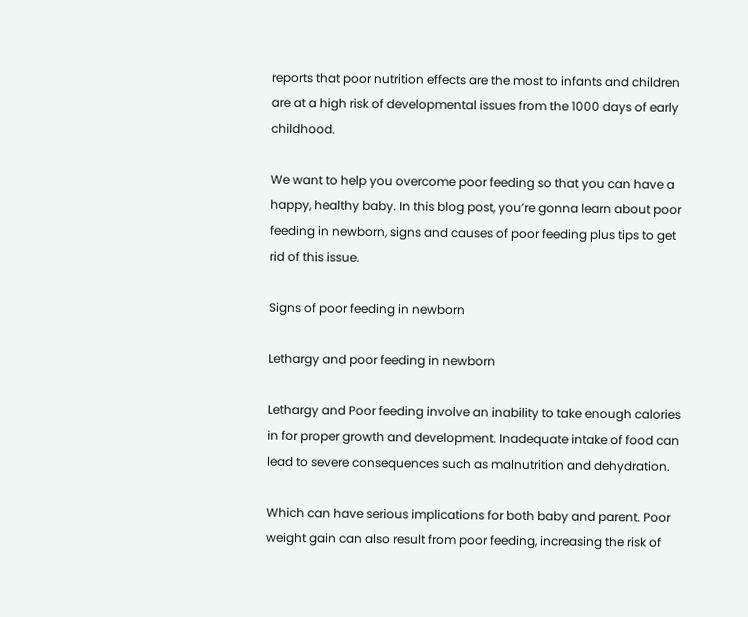reports that poor nutrition effects are the most to infants and children are at a high risk of developmental issues from the 1000 days of early childhood.

We want to help you overcome poor feeding so that you can have a happy, healthy baby. In this blog post, you’re gonna learn about poor feeding in newborn, signs and causes of poor feeding plus tips to get rid of this issue.

Signs of poor feeding in newborn

Lethargy and poor feeding in newborn

Lethargy and Poor feeding involve an inability to take enough calories in for proper growth and development. Inadequate intake of food can lead to severe consequences such as malnutrition and dehydration.

Which can have serious implications for both baby and parent. Poor weight gain can also result from poor feeding, increasing the risk of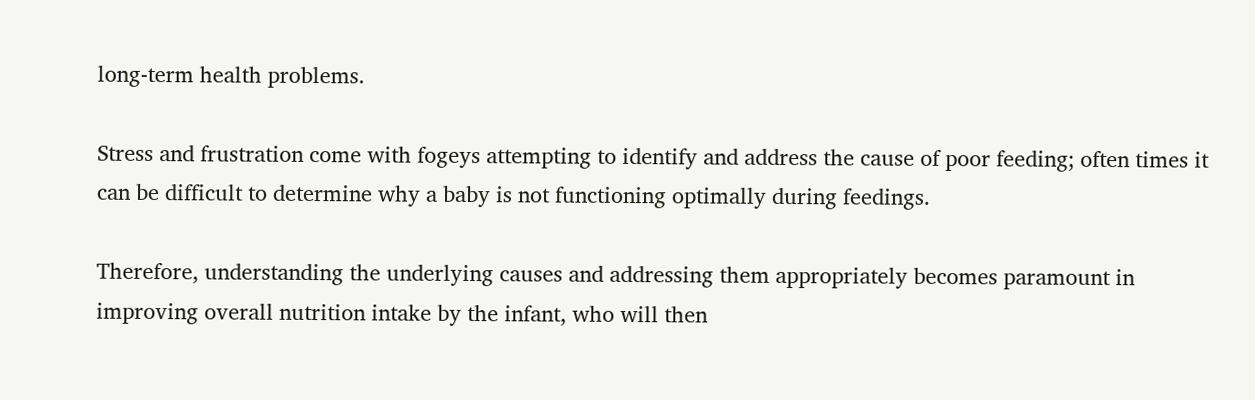long-term health problems.

Stress and frustration come with fogeys attempting to identify and address the cause of poor feeding; often times it can be difficult to determine why a baby is not functioning optimally during feedings.

Therefore, understanding the underlying causes and addressing them appropriately becomes paramount in improving overall nutrition intake by the infant, who will then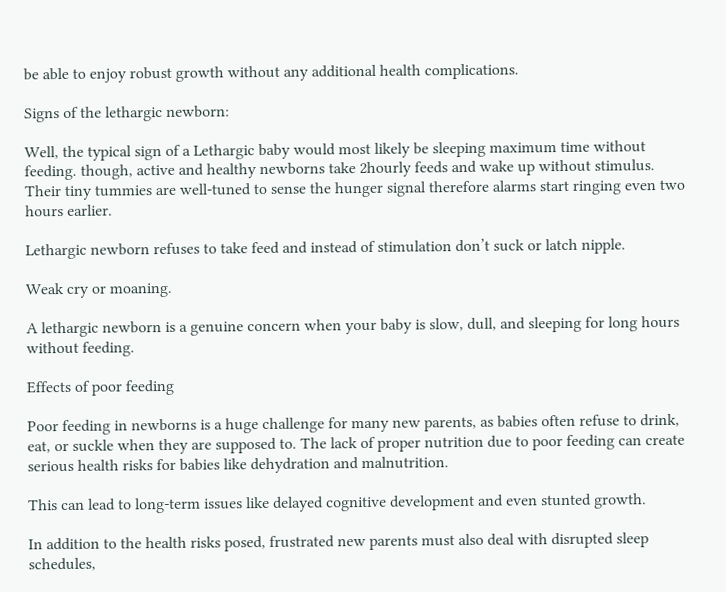be able to enjoy robust growth without any additional health complications.

Signs of the lethargic newborn:

Well, the typical sign of a Lethargic baby would most likely be sleeping maximum time without feeding. though, active and healthy newborns take 2hourly feeds and wake up without stimulus. Their tiny tummies are well-tuned to sense the hunger signal therefore alarms start ringing even two hours earlier.

Lethargic newborn refuses to take feed and instead of stimulation don’t suck or latch nipple.

Weak cry or moaning.

A lethargic newborn is a genuine concern when your baby is slow, dull, and sleeping for long hours without feeding.

Effects of poor feeding

Poor feeding in newborns is a huge challenge for many new parents, as babies often refuse to drink, eat, or suckle when they are supposed to. The lack of proper nutrition due to poor feeding can create serious health risks for babies like dehydration and malnutrition.

This can lead to long-term issues like delayed cognitive development and even stunted growth.

In addition to the health risks posed, frustrated new parents must also deal with disrupted sleep schedules,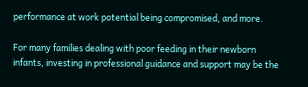performance at work potential being compromised, and more.

For many families dealing with poor feeding in their newborn infants, investing in professional guidance and support may be the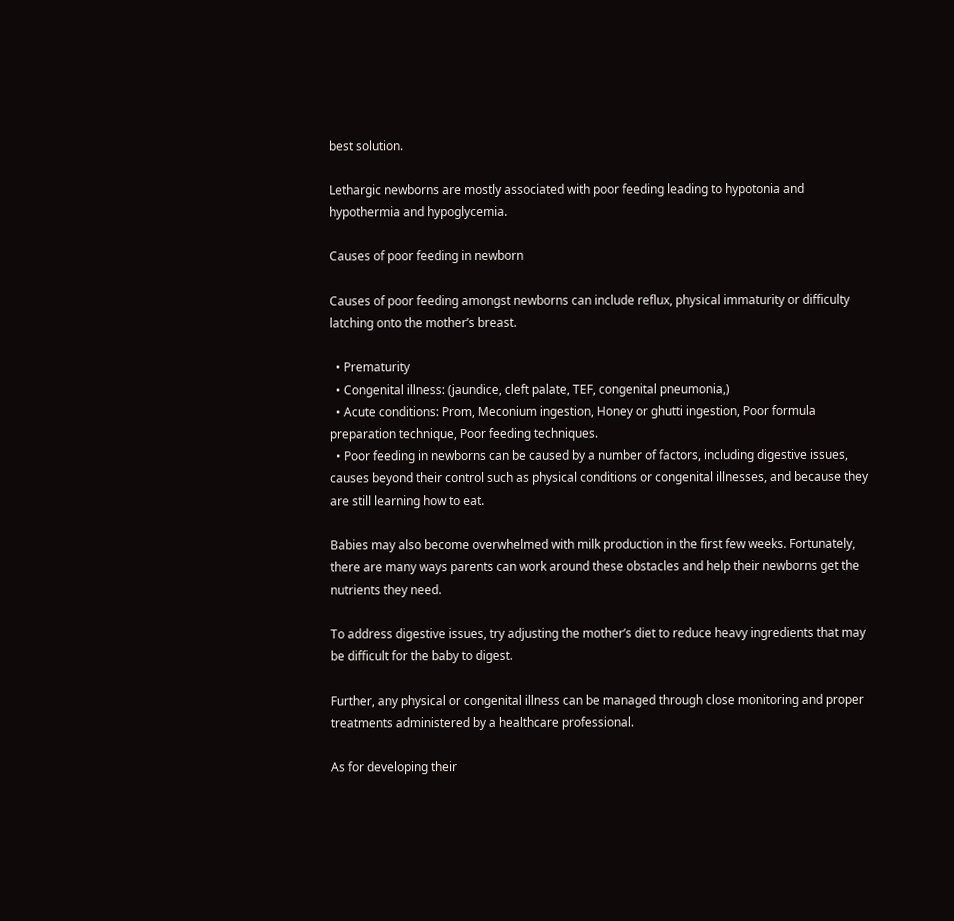best solution.

Lethargic newborns are mostly associated with poor feeding leading to hypotonia and hypothermia and hypoglycemia.

Causes of poor feeding in newborn

Causes of poor feeding amongst newborns can include reflux, physical immaturity or difficulty latching onto the mother’s breast.

  • Prematurity
  • Congenital illness: (jaundice, cleft palate, TEF, congenital pneumonia,)
  • Acute conditions: Prom, Meconium ingestion, Honey or ghutti ingestion, Poor formula preparation technique, Poor feeding techniques.
  • Poor feeding in newborns can be caused by a number of factors, including digestive issues, causes beyond their control such as physical conditions or congenital illnesses, and because they are still learning how to eat.

Babies may also become overwhelmed with milk production in the first few weeks. Fortunately, there are many ways parents can work around these obstacles and help their newborns get the nutrients they need.

To address digestive issues, try adjusting the mother’s diet to reduce heavy ingredients that may be difficult for the baby to digest.

Further, any physical or congenital illness can be managed through close monitoring and proper treatments administered by a healthcare professional.

As for developing their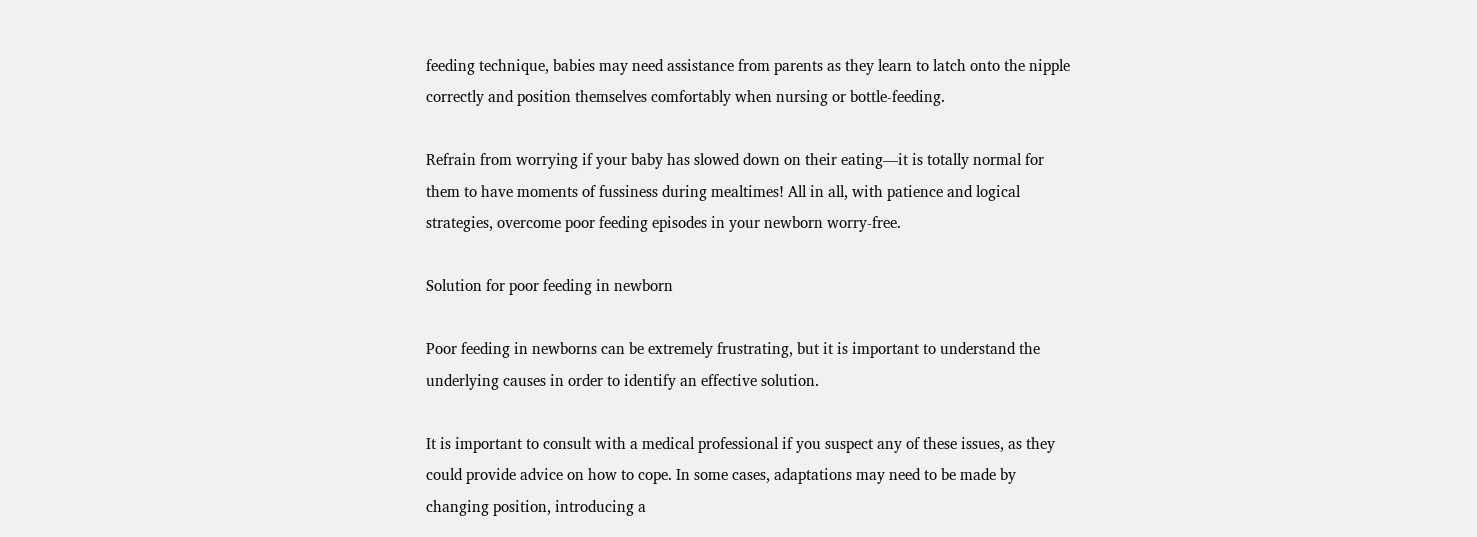feeding technique, babies may need assistance from parents as they learn to latch onto the nipple correctly and position themselves comfortably when nursing or bottle-feeding.

Refrain from worrying if your baby has slowed down on their eating—it is totally normal for them to have moments of fussiness during mealtimes! All in all, with patience and logical strategies, overcome poor feeding episodes in your newborn worry-free.

Solution for poor feeding in newborn

Poor feeding in newborns can be extremely frustrating, but it is important to understand the underlying causes in order to identify an effective solution.

It is important to consult with a medical professional if you suspect any of these issues, as they could provide advice on how to cope. In some cases, adaptations may need to be made by changing position, introducing a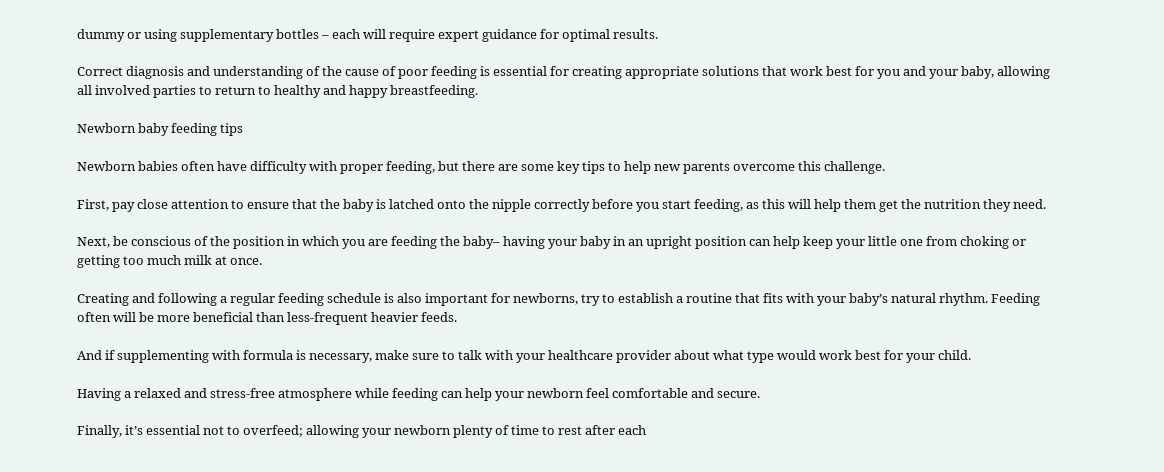dummy or using supplementary bottles – each will require expert guidance for optimal results.

Correct diagnosis and understanding of the cause of poor feeding is essential for creating appropriate solutions that work best for you and your baby, allowing all involved parties to return to healthy and happy breastfeeding.

Newborn baby feeding tips

Newborn babies often have difficulty with proper feeding, but there are some key tips to help new parents overcome this challenge.

First, pay close attention to ensure that the baby is latched onto the nipple correctly before you start feeding, as this will help them get the nutrition they need.

Next, be conscious of the position in which you are feeding the baby– having your baby in an upright position can help keep your little one from choking or getting too much milk at once.

Creating and following a regular feeding schedule is also important for newborns, try to establish a routine that fits with your baby’s natural rhythm. Feeding often will be more beneficial than less-frequent heavier feeds.

And if supplementing with formula is necessary, make sure to talk with your healthcare provider about what type would work best for your child.

Having a relaxed and stress-free atmosphere while feeding can help your newborn feel comfortable and secure.

Finally, it’s essential not to overfeed; allowing your newborn plenty of time to rest after each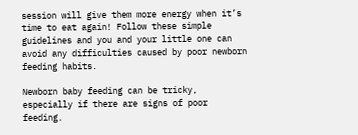session will give them more energy when it’s time to eat again! Follow these simple guidelines and you and your little one can avoid any difficulties caused by poor newborn feeding habits.

Newborn baby feeding can be tricky, especially if there are signs of poor feeding.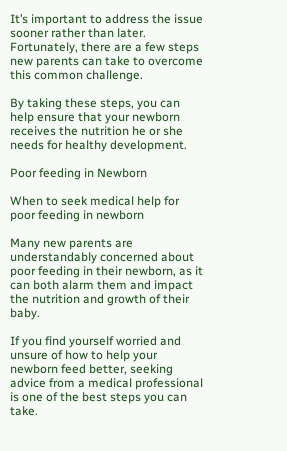It’s important to address the issue sooner rather than later. Fortunately, there are a few steps new parents can take to overcome this common challenge.

By taking these steps, you can help ensure that your newborn receives the nutrition he or she needs for healthy development.

Poor feeding in Newborn

When to seek medical help for poor feeding in newborn

Many new parents are understandably concerned about poor feeding in their newborn, as it can both alarm them and impact the nutrition and growth of their baby.

If you find yourself worried and unsure of how to help your newborn feed better, seeking advice from a medical professional is one of the best steps you can take.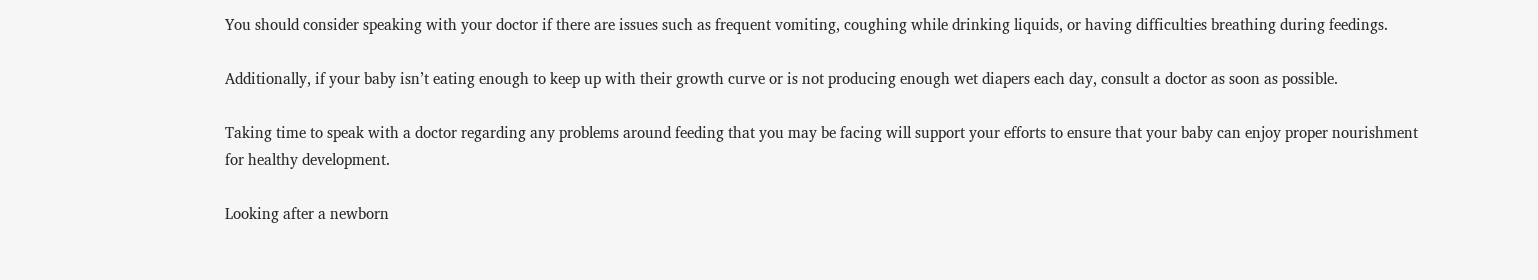You should consider speaking with your doctor if there are issues such as frequent vomiting, coughing while drinking liquids, or having difficulties breathing during feedings.

Additionally, if your baby isn’t eating enough to keep up with their growth curve or is not producing enough wet diapers each day, consult a doctor as soon as possible.

Taking time to speak with a doctor regarding any problems around feeding that you may be facing will support your efforts to ensure that your baby can enjoy proper nourishment for healthy development.

Looking after a newborn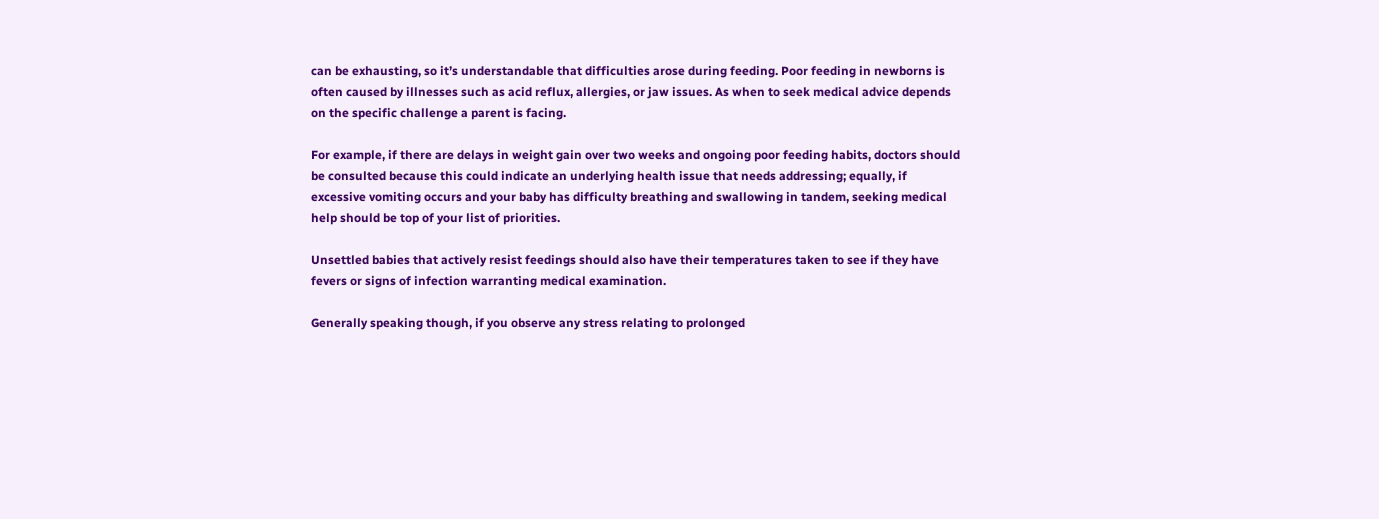can be exhausting, so it’s understandable that difficulties arose during feeding. Poor feeding in newborns is often caused by illnesses such as acid reflux, allergies, or jaw issues. As when to seek medical advice depends on the specific challenge a parent is facing.

For example, if there are delays in weight gain over two weeks and ongoing poor feeding habits, doctors should be consulted because this could indicate an underlying health issue that needs addressing; equally, if excessive vomiting occurs and your baby has difficulty breathing and swallowing in tandem, seeking medical help should be top of your list of priorities.

Unsettled babies that actively resist feedings should also have their temperatures taken to see if they have fevers or signs of infection warranting medical examination.

Generally speaking though, if you observe any stress relating to prolonged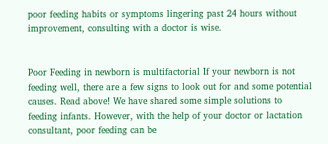poor feeding habits or symptoms lingering past 24 hours without improvement, consulting with a doctor is wise.


Poor Feeding in newborn is multifactorial If your newborn is not feeding well, there are a few signs to look out for and some potential causes. Read above! We have shared some simple solutions to feeding infants. However, with the help of your doctor or lactation consultant, poor feeding can be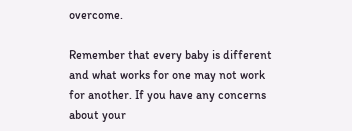overcome.

Remember that every baby is different and what works for one may not work for another. If you have any concerns about your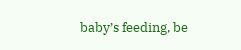baby’s feeding, be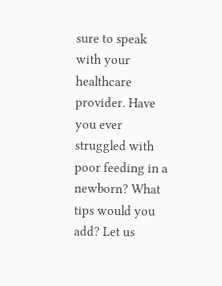sure to speak with your healthcare provider. Have you ever struggled with poor feeding in a newborn? What tips would you add? Let us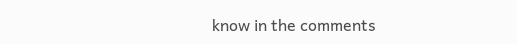know in the comments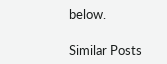below.

Similar Posts